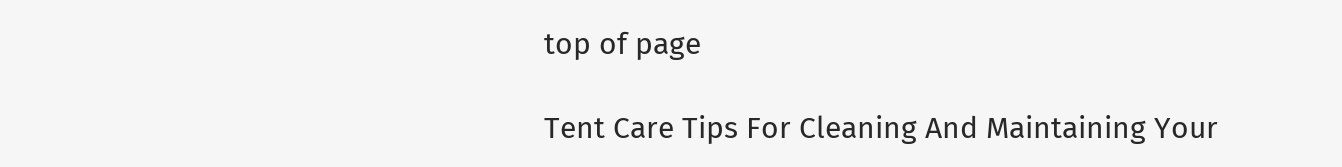top of page

Tent Care Tips For Cleaning And Maintaining Your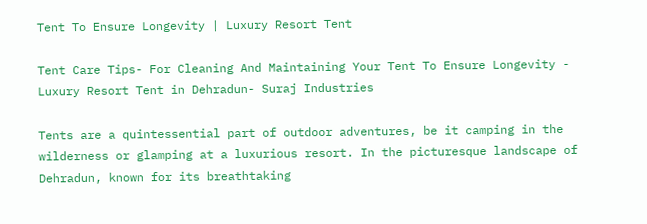Tent To Ensure Longevity | Luxury Resort Tent

Tent Care Tips- For Cleaning And Maintaining Your Tent To Ensure Longevity - Luxury Resort Tent in Dehradun- Suraj Industries

Tents are a quintessential part of outdoor adventures, be it camping in the wilderness or glamping at a luxurious resort. In the picturesque landscape of Dehradun, known for its breathtaking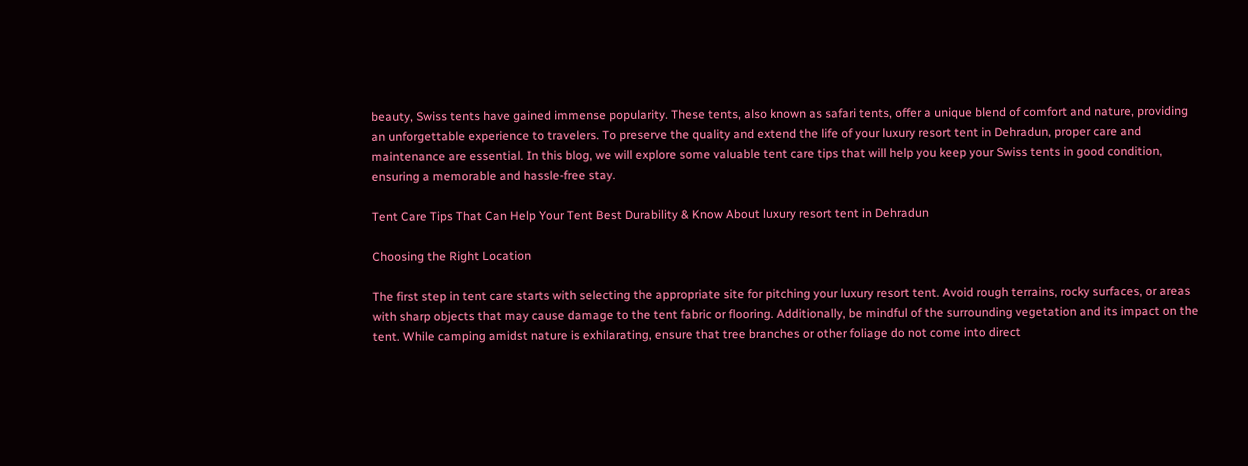beauty, Swiss tents have gained immense popularity. These tents, also known as safari tents, offer a unique blend of comfort and nature, providing an unforgettable experience to travelers. To preserve the quality and extend the life of your luxury resort tent in Dehradun, proper care and maintenance are essential. In this blog, we will explore some valuable tent care tips that will help you keep your Swiss tents in good condition, ensuring a memorable and hassle-free stay.

Tent Care Tips That Can Help Your Tent Best Durability & Know About luxury resort tent in Dehradun

Choosing the Right Location

The first step in tent care starts with selecting the appropriate site for pitching your luxury resort tent. Avoid rough terrains, rocky surfaces, or areas with sharp objects that may cause damage to the tent fabric or flooring. Additionally, be mindful of the surrounding vegetation and its impact on the tent. While camping amidst nature is exhilarating, ensure that tree branches or other foliage do not come into direct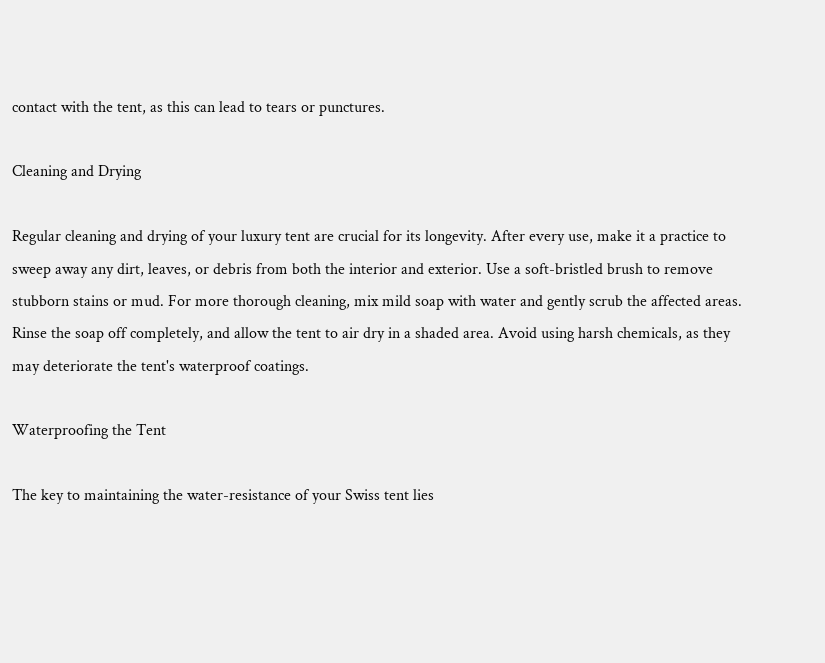contact with the tent, as this can lead to tears or punctures.

Cleaning and Drying

Regular cleaning and drying of your luxury tent are crucial for its longevity. After every use, make it a practice to sweep away any dirt, leaves, or debris from both the interior and exterior. Use a soft-bristled brush to remove stubborn stains or mud. For more thorough cleaning, mix mild soap with water and gently scrub the affected areas. Rinse the soap off completely, and allow the tent to air dry in a shaded area. Avoid using harsh chemicals, as they may deteriorate the tent's waterproof coatings.

Waterproofing the Tent

The key to maintaining the water-resistance of your Swiss tent lies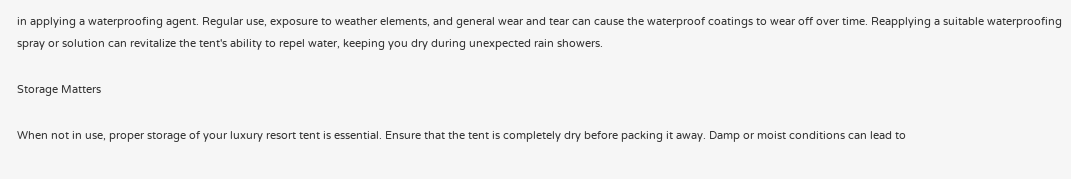in applying a waterproofing agent. Regular use, exposure to weather elements, and general wear and tear can cause the waterproof coatings to wear off over time. Reapplying a suitable waterproofing spray or solution can revitalize the tent's ability to repel water, keeping you dry during unexpected rain showers.

Storage Matters

When not in use, proper storage of your luxury resort tent is essential. Ensure that the tent is completely dry before packing it away. Damp or moist conditions can lead to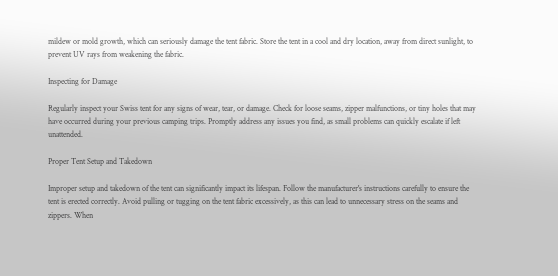mildew or mold growth, which can seriously damage the tent fabric. Store the tent in a cool and dry location, away from direct sunlight, to prevent UV rays from weakening the fabric.

Inspecting for Damage

Regularly inspect your Swiss tent for any signs of wear, tear, or damage. Check for loose seams, zipper malfunctions, or tiny holes that may have occurred during your previous camping trips. Promptly address any issues you find, as small problems can quickly escalate if left unattended.

Proper Tent Setup and Takedown

Improper setup and takedown of the tent can significantly impact its lifespan. Follow the manufacturer's instructions carefully to ensure the tent is erected correctly. Avoid pulling or tugging on the tent fabric excessively, as this can lead to unnecessary stress on the seams and zippers. When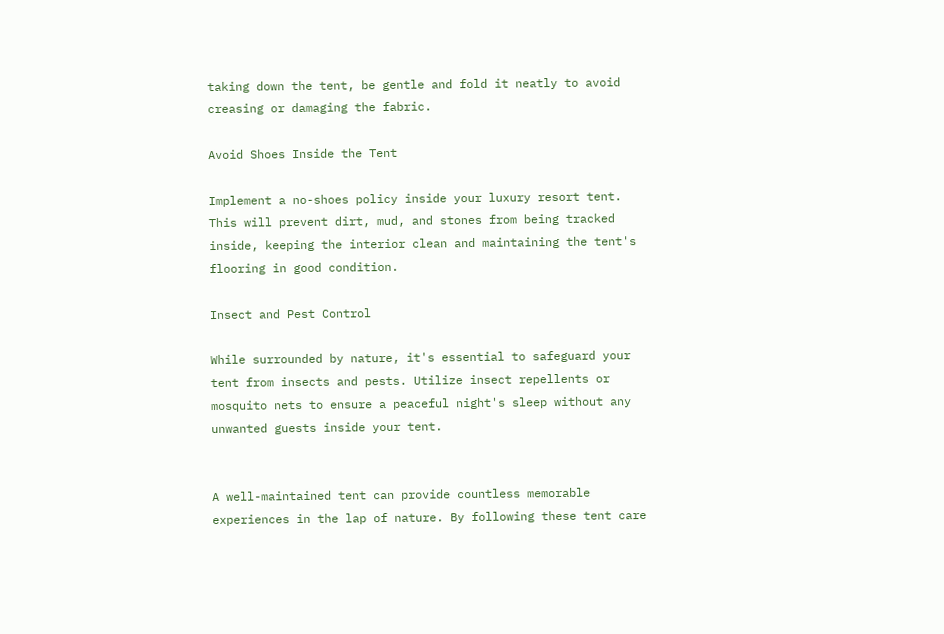taking down the tent, be gentle and fold it neatly to avoid creasing or damaging the fabric.

Avoid Shoes Inside the Tent

Implement a no-shoes policy inside your luxury resort tent. This will prevent dirt, mud, and stones from being tracked inside, keeping the interior clean and maintaining the tent's flooring in good condition.

Insect and Pest Control

While surrounded by nature, it's essential to safeguard your tent from insects and pests. Utilize insect repellents or mosquito nets to ensure a peaceful night's sleep without any unwanted guests inside your tent.


A well-maintained tent can provide countless memorable experiences in the lap of nature. By following these tent care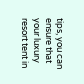tips, you can ensure that your luxury resort tent in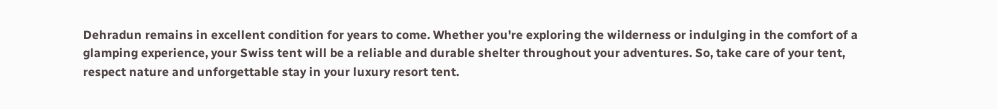Dehradun remains in excellent condition for years to come. Whether you're exploring the wilderness or indulging in the comfort of a glamping experience, your Swiss tent will be a reliable and durable shelter throughout your adventures. So, take care of your tent, respect nature and unforgettable stay in your luxury resort tent.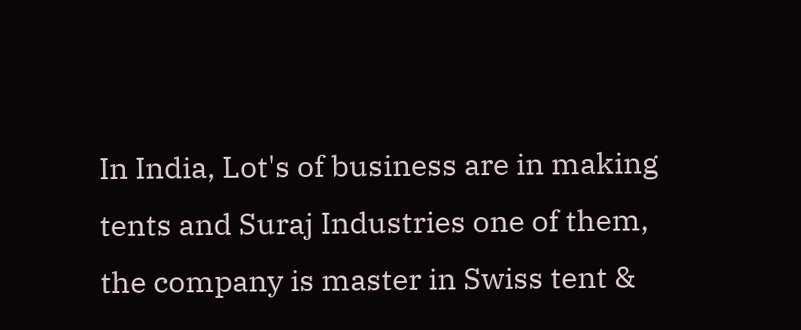In India, Lot's of business are in making tents and Suraj Industries one of them, the company is master in Swiss tent &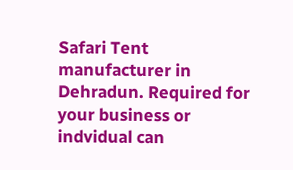Safari Tent manufacturer in Dehradun. Required for your business or indvidual can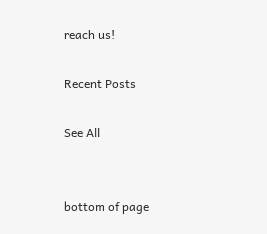reach us!

Recent Posts

See All


bottom of page